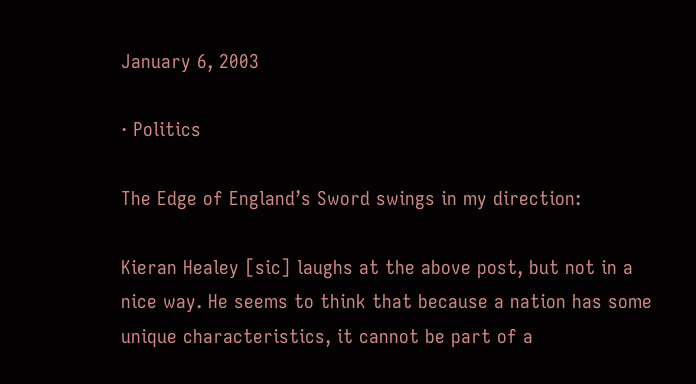January 6, 2003

· Politics

The Edge of England’s Sword swings in my direction:

Kieran Healey [sic] laughs at the above post, but not in a nice way. He seems to think that because a nation has some unique characteristics, it cannot be part of a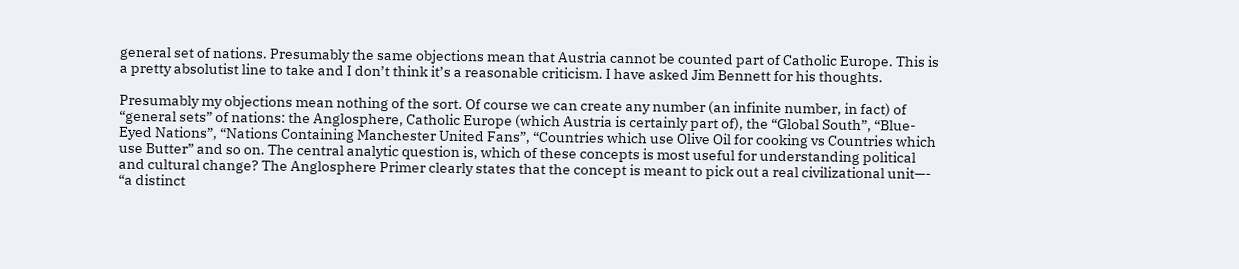general set of nations. Presumably the same objections mean that Austria cannot be counted part of Catholic Europe. This is a pretty absolutist line to take and I don’t think it’s a reasonable criticism. I have asked Jim Bennett for his thoughts.

Presumably my objections mean nothing of the sort. Of course we can create any number (an infinite number, in fact) of “general sets” of nations: the Anglosphere, Catholic Europe (which Austria is certainly part of), the “Global South”, “Blue-Eyed Nations”, “Nations Containing Manchester United Fans”, “Countries which use Olive Oil for cooking vs Countries which use Butter” and so on. The central analytic question is, which of these concepts is most useful for understanding political and cultural change? The Anglosphere Primer clearly states that the concept is meant to pick out a real civilizational unit—- “a distinct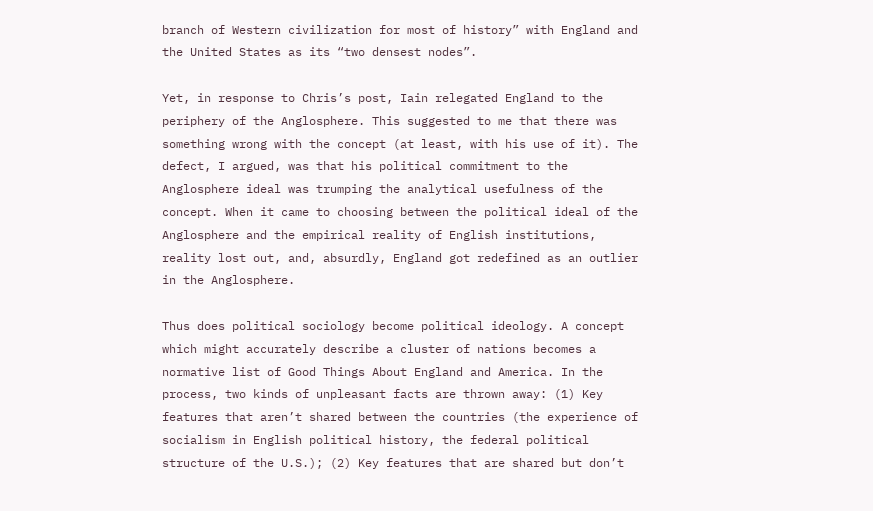branch of Western civilization for most of history” with England and the United States as its “two densest nodes”.

Yet, in response to Chris’s post, Iain relegated England to the periphery of the Anglosphere. This suggested to me that there was something wrong with the concept (at least, with his use of it). The defect, I argued, was that his political commitment to the Anglosphere ideal was trumping the analytical usefulness of the concept. When it came to choosing between the political ideal of the Anglosphere and the empirical reality of English institutions, reality lost out, and, absurdly, England got redefined as an outlier in the Anglosphere.

Thus does political sociology become political ideology. A concept which might accurately describe a cluster of nations becomes a normative list of Good Things About England and America. In the process, two kinds of unpleasant facts are thrown away: (1) Key features that aren’t shared between the countries (the experience of socialism in English political history, the federal political structure of the U.S.); (2) Key features that are shared but don’t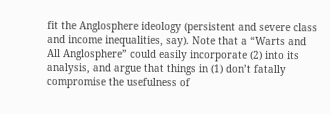fit the Anglosphere ideology (persistent and severe class and income inequalities, say). Note that a “Warts and All Anglosphere” could easily incorporate (2) into its analysis, and argue that things in (1) don’t fatally compromise the usefulness of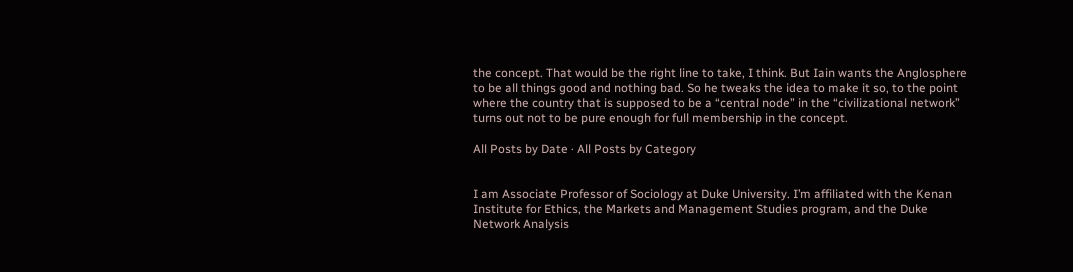the concept. That would be the right line to take, I think. But Iain wants the Anglosphere to be all things good and nothing bad. So he tweaks the idea to make it so, to the point where the country that is supposed to be a “central node” in the “civilizational network” turns out not to be pure enough for full membership in the concept.

All Posts by Date · All Posts by Category


I am Associate Professor of Sociology at Duke University. I’m affiliated with the Kenan Institute for Ethics, the Markets and Management Studies program, and the Duke Network Analysis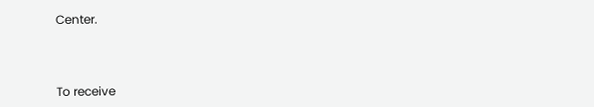Center.



To receive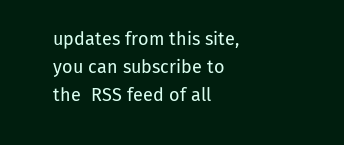updates from this site, you can subscribe to the  RSS feed of all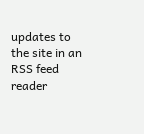updates to the site in an RSS feed reader